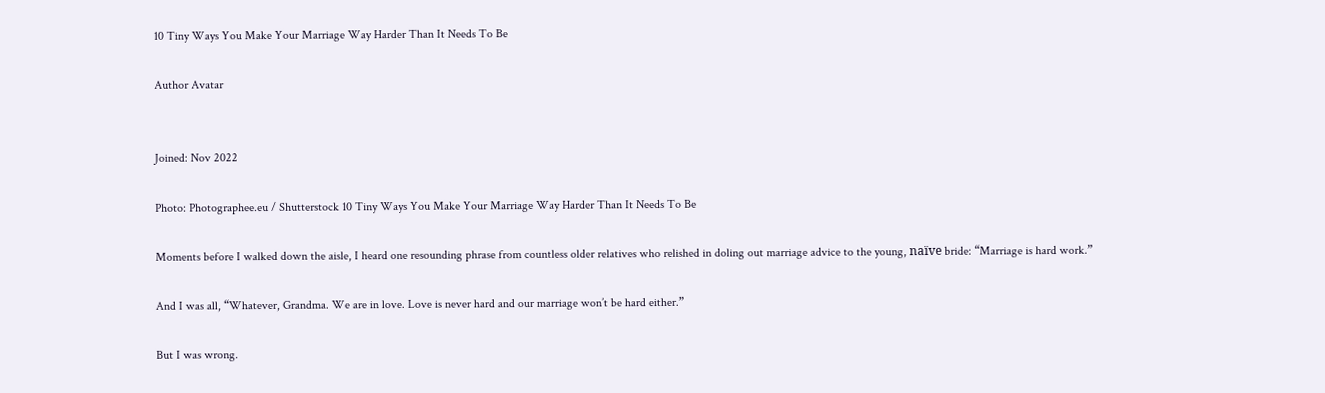10 Tiny Ways You Make Your Marriage Way Harder Than It Needs To Be

Author Avatar


Joined: Nov 2022

Photo: Photographee.eu / Shutterstock 10 Tiny Ways You Make Your Marriage Way Harder Than It Needs To Be

Moments before I walked down the aisle, I heard one resounding phrase from countless older relatives who relished in doling out marriage advice to the young, naïve bride: “Marriage is hard work.”

And I was all, “Whatever, Grandma. We are in love. Love is never hard and our marriage won’t be hard either.”

But I was wrong.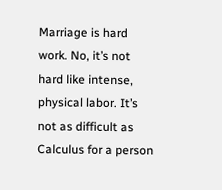Marriage is hard work. No, it’s not hard like intense, physical labor. It’s not as difficult as Calculus for a person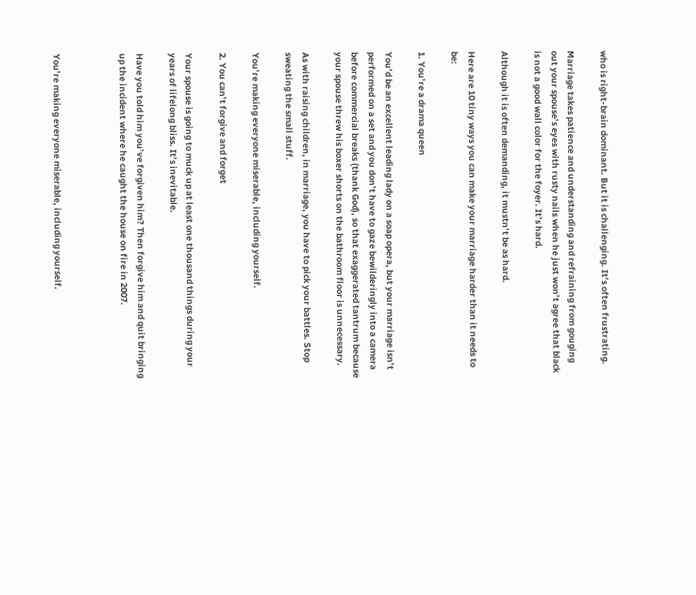who is right-brain dominant. But it is challenging. It’s often frustrating.

Marriage takes patience and understanding and refraining from gouging out your spouse’s eyes with rusty nails when he just won’t agree that black is not a good wall color for the foyer. It’s hard.

Although it is often demanding, it mustn’t be as hard.

Here are 10 tiny ways you can make your marriage harder than it needs to be:

1. You’re a drama queen

You’d be an excellent leading lady on a soap opera, but your marriage isn’t performed on a set and you don’t have to gaze bewilderingly into a camera before commercial breaks (thank God), so that exaggerated tantrum because your spouse threw his boxer shorts on the bathroom floor is unnecessary.

As with raising children, in marriage, you have to pick your battles. Stop sweating the small stuff.

You’re making everyone miserable, including yourself.

2. You can’t forgive and forget

Your spouse is going to muck up at least one thousand things during your years of lifelong bliss. It’s inevitable.

Have you told him you’ve forgiven him? Then forgive him and quit bringing up the incident where he caught the house on fire in 2007.



You’re making everyone miserable, including yourself.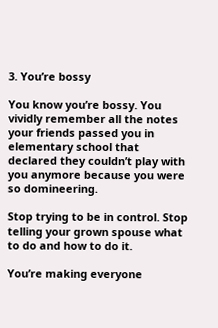3. You’re bossy

You know you’re bossy. You vividly remember all the notes your friends passed you in elementary school that declared they couldn’t play with you anymore because you were so domineering.

Stop trying to be in control. Stop telling your grown spouse what to do and how to do it.

You’re making everyone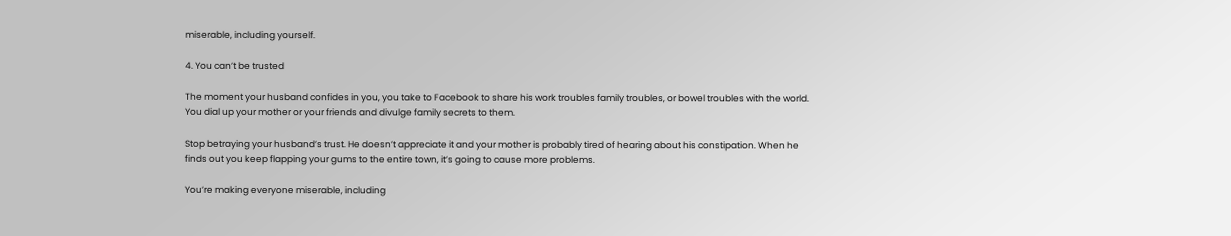miserable, including yourself.

4. You can’t be trusted

The moment your husband confides in you, you take to Facebook to share his work troubles family troubles, or bowel troubles with the world. You dial up your mother or your friends and divulge family secrets to them.

Stop betraying your husband’s trust. He doesn’t appreciate it and your mother is probably tired of hearing about his constipation. When he finds out you keep flapping your gums to the entire town, it’s going to cause more problems.

You’re making everyone miserable, including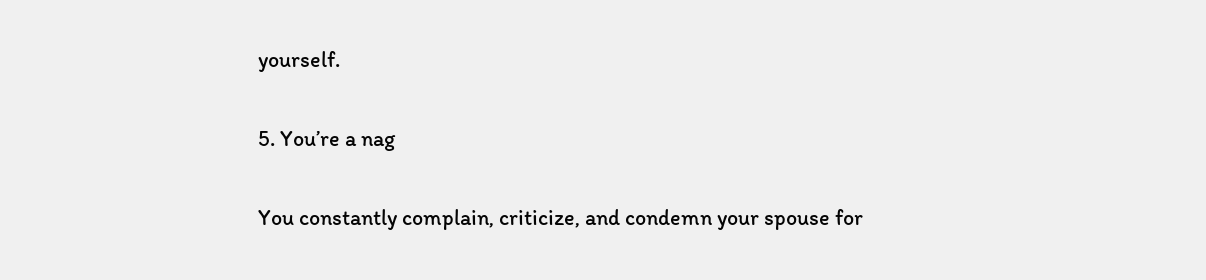yourself.

5. You’re a nag

You constantly complain, criticize, and condemn your spouse for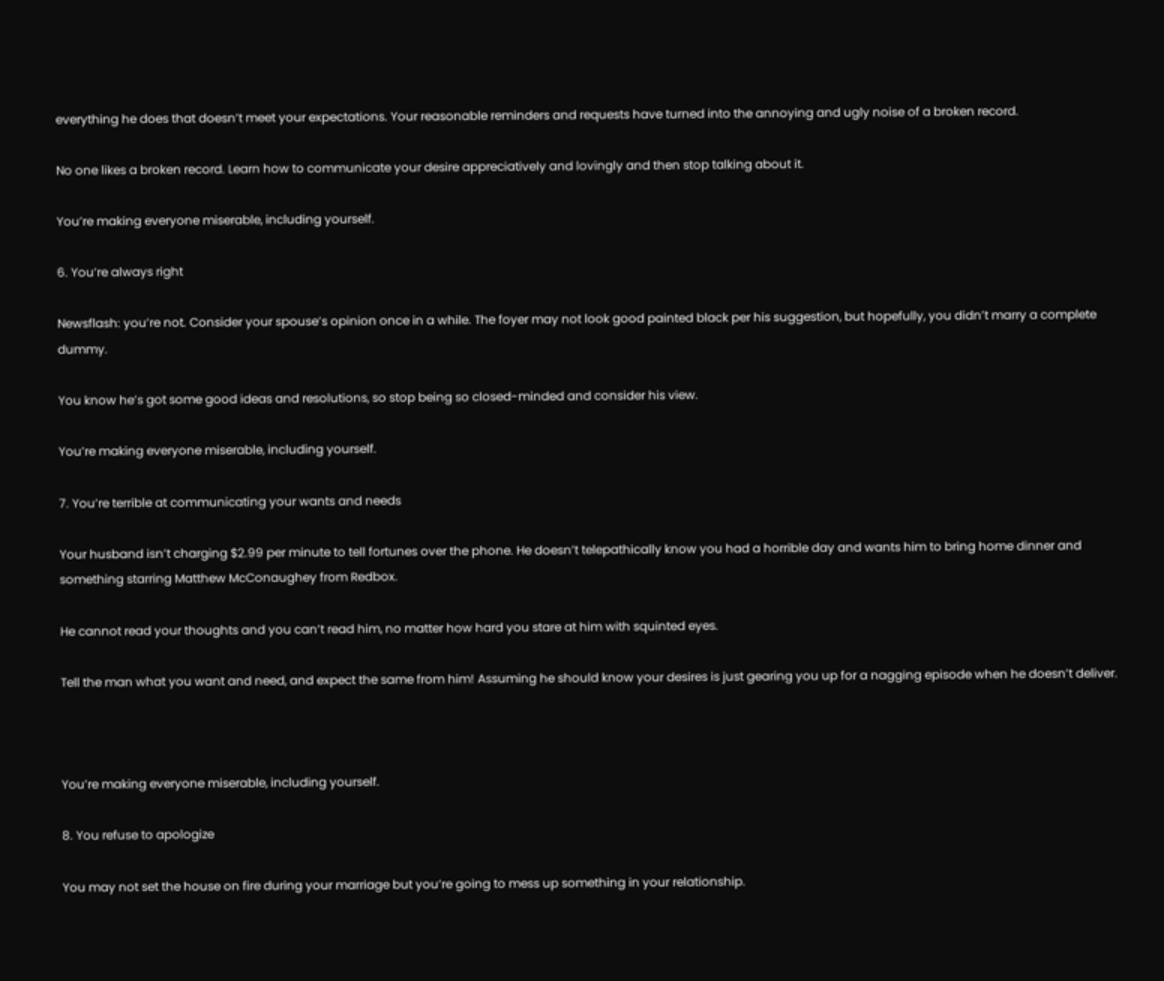everything he does that doesn’t meet your expectations. Your reasonable reminders and requests have turned into the annoying and ugly noise of a broken record.

No one likes a broken record. Learn how to communicate your desire appreciatively and lovingly and then stop talking about it.

You’re making everyone miserable, including yourself.

6. You’re always right

Newsflash: you’re not. Consider your spouse’s opinion once in a while. The foyer may not look good painted black per his suggestion, but hopefully, you didn’t marry a complete dummy.

You know he’s got some good ideas and resolutions, so stop being so closed-minded and consider his view.

You’re making everyone miserable, including yourself.

7. You’re terrible at communicating your wants and needs

Your husband isn’t charging $2.99 per minute to tell fortunes over the phone. He doesn’t telepathically know you had a horrible day and wants him to bring home dinner and something starring Matthew McConaughey from Redbox.

He cannot read your thoughts and you can’t read him, no matter how hard you stare at him with squinted eyes.

Tell the man what you want and need, and expect the same from him! Assuming he should know your desires is just gearing you up for a nagging episode when he doesn’t deliver.



You’re making everyone miserable, including yourself.

8. You refuse to apologize

You may not set the house on fire during your marriage but you’re going to mess up something in your relationship.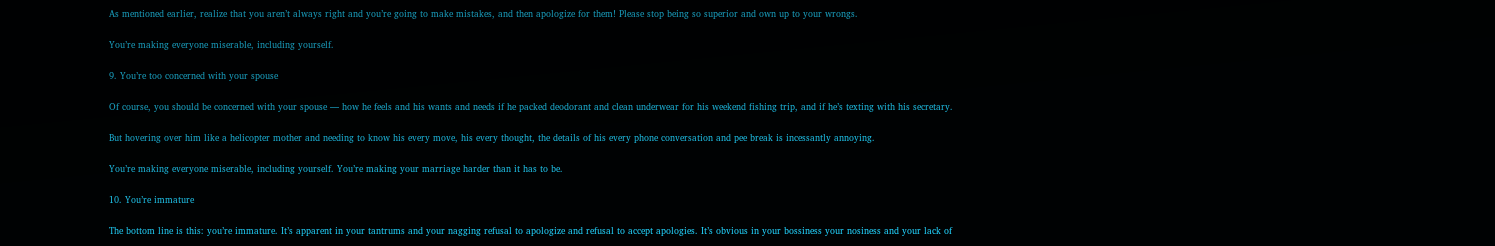As mentioned earlier, realize that you aren’t always right and you’re going to make mistakes, and then apologize for them! Please stop being so superior and own up to your wrongs.

You’re making everyone miserable, including yourself.

9. You’re too concerned with your spouse

Of course, you should be concerned with your spouse — how he feels and his wants and needs if he packed deodorant and clean underwear for his weekend fishing trip, and if he’s texting with his secretary.

But hovering over him like a helicopter mother and needing to know his every move, his every thought, the details of his every phone conversation and pee break is incessantly annoying.

You’re making everyone miserable, including yourself. You’re making your marriage harder than it has to be.

10. You’re immature

The bottom line is this: you’re immature. It’s apparent in your tantrums and your nagging refusal to apologize and refusal to accept apologies. It’s obvious in your bossiness your nosiness and your lack of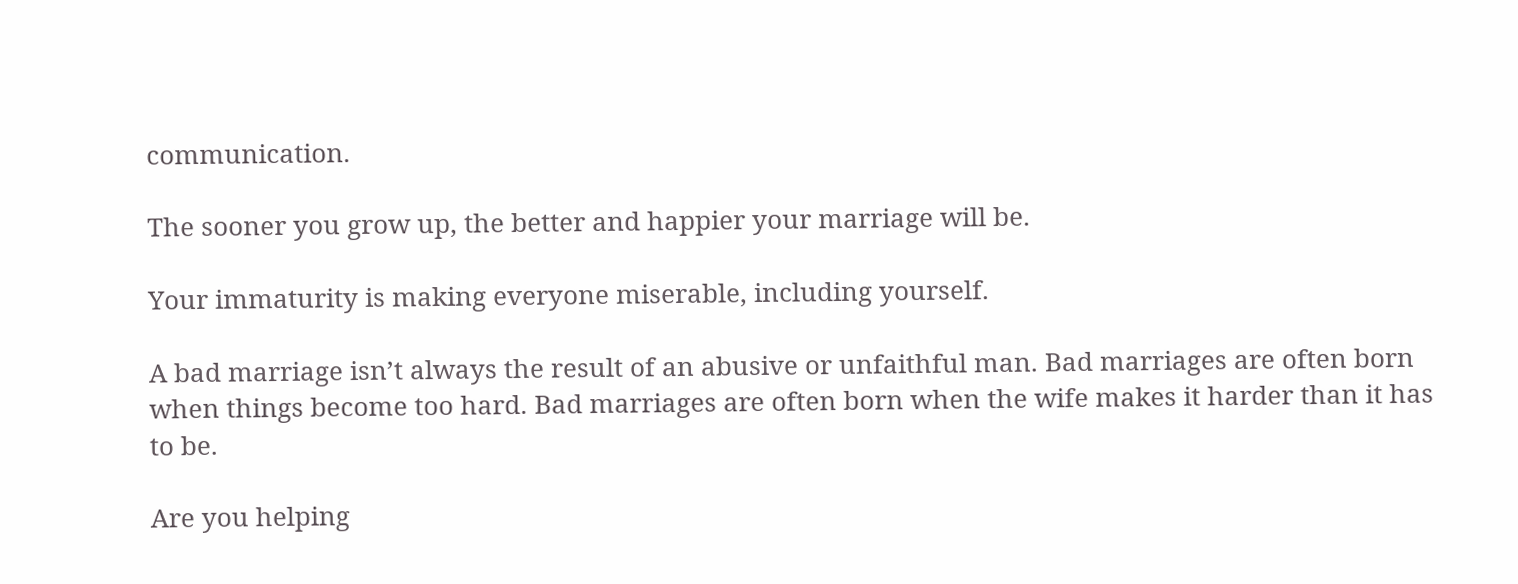communication.

The sooner you grow up, the better and happier your marriage will be.

Your immaturity is making everyone miserable, including yourself.

A bad marriage isn’t always the result of an abusive or unfaithful man. Bad marriages are often born when things become too hard. Bad marriages are often born when the wife makes it harder than it has to be.

Are you helping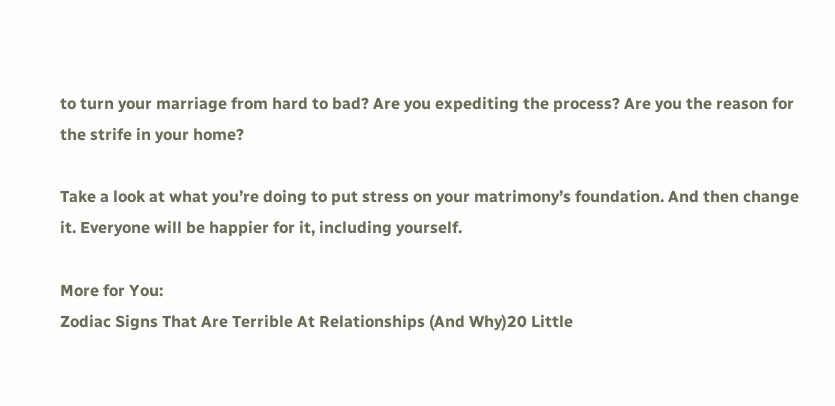to turn your marriage from hard to bad? Are you expediting the process? Are you the reason for the strife in your home?

Take a look at what you’re doing to put stress on your matrimony’s foundation. And then change it. Everyone will be happier for it, including yourself.

More for You:
Zodiac Signs That Are Terrible At Relationships (And Why)20 Little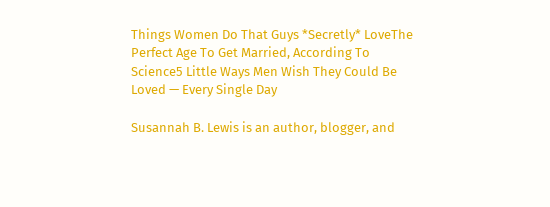Things Women Do That Guys *Secretly* LoveThe Perfect Age To Get Married, According To Science5 Little Ways Men Wish They Could Be Loved — Every Single Day

Susannah B. Lewis is an author, blogger, and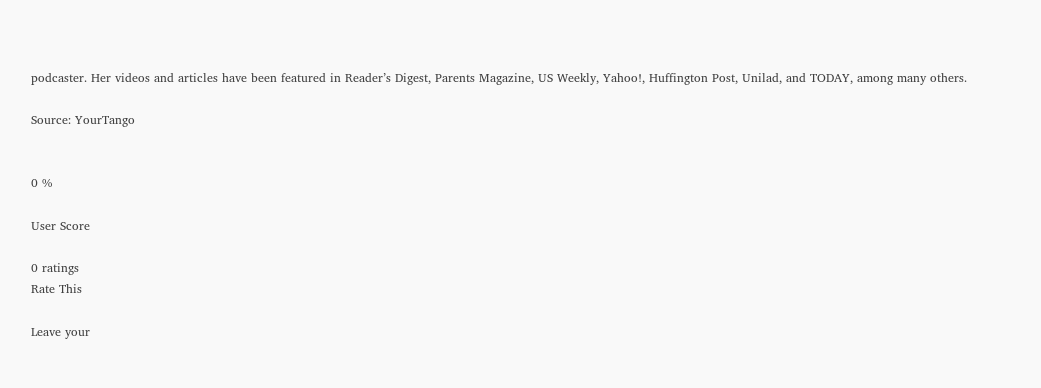podcaster. Her videos and articles have been featured in Reader’s Digest, Parents Magazine, US Weekly, Yahoo!, Huffington Post, Unilad, and TODAY, among many others.

Source: YourTango


0 %

User Score

0 ratings
Rate This

Leave your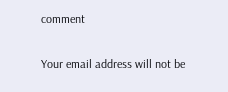comment

Your email address will not be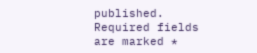published. Required fields are marked *